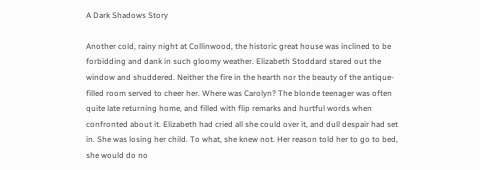A Dark Shadows Story

Another cold, rainy night at Collinwood, the historic great house was inclined to be forbidding and dank in such gloomy weather. Elizabeth Stoddard stared out the window and shuddered. Neither the fire in the hearth nor the beauty of the antique-filled room served to cheer her. Where was Carolyn? The blonde teenager was often quite late returning home, and filled with flip remarks and hurtful words when confronted about it. Elizabeth had cried all she could over it, and dull despair had set in. She was losing her child. To what, she knew not. Her reason told her to go to bed, she would do no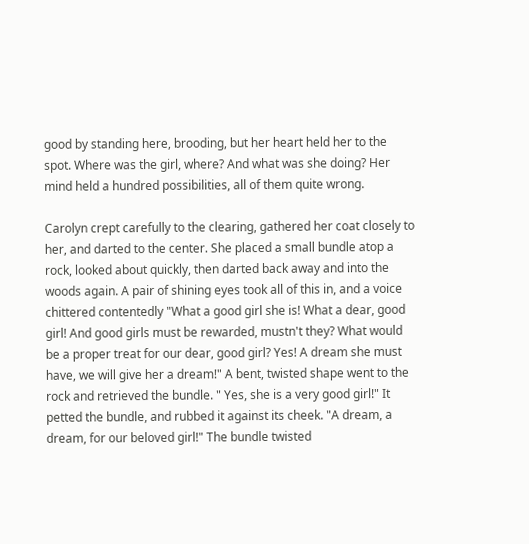good by standing here, brooding, but her heart held her to the spot. Where was the girl, where? And what was she doing? Her mind held a hundred possibilities, all of them quite wrong.

Carolyn crept carefully to the clearing, gathered her coat closely to her, and darted to the center. She placed a small bundle atop a rock, looked about quickly, then darted back away and into the woods again. A pair of shining eyes took all of this in, and a voice chittered contentedly "What a good girl she is! What a dear, good girl! And good girls must be rewarded, mustn't they? What would be a proper treat for our dear, good girl? Yes! A dream she must have, we will give her a dream!" A bent, twisted shape went to the rock and retrieved the bundle. " Yes, she is a very good girl!" It petted the bundle, and rubbed it against its cheek. "A dream, a dream, for our beloved girl!" The bundle twisted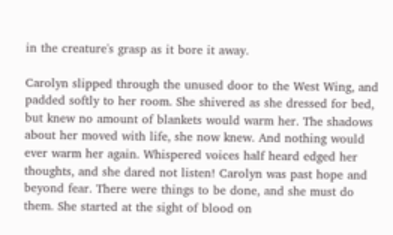in the creature's grasp as it bore it away.

Carolyn slipped through the unused door to the West Wing, and padded softly to her room. She shivered as she dressed for bed, but knew no amount of blankets would warm her. The shadows about her moved with life, she now knew. And nothing would ever warm her again. Whispered voices half heard edged her thoughts, and she dared not listen! Carolyn was past hope and beyond fear. There were things to be done, and she must do them. She started at the sight of blood on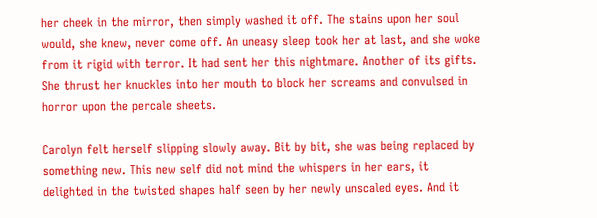her cheek in the mirror, then simply washed it off. The stains upon her soul would, she knew, never come off. An uneasy sleep took her at last, and she woke from it rigid with terror. It had sent her this nightmare. Another of its gifts. She thrust her knuckles into her mouth to block her screams and convulsed in horror upon the percale sheets.

Carolyn felt herself slipping slowly away. Bit by bit, she was being replaced by something new. This new self did not mind the whispers in her ears, it delighted in the twisted shapes half seen by her newly unscaled eyes. And it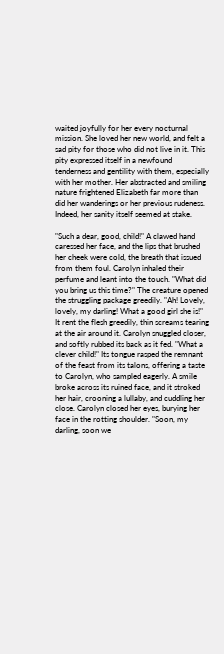waited joyfully for her every nocturnal mission. She loved her new world, and felt a sad pity for those who did not live in it. This pity expressed itself in a newfound tenderness and gentility with them, especially with her mother. Her abstracted and smiling nature frightened Elizabeth far more than did her wanderings or her previous rudeness. Indeed, her sanity itself seemed at stake.

"Such a dear, good, child!" A clawed hand caressed her face, and the lips that brushed her cheek were cold, the breath that issued from them foul. Carolyn inhaled their perfume and leant into the touch. "What did you bring us this time?" The creature opened the struggling package greedily. "Ah! Lovely, lovely, my darling! What a good girl she is!" It rent the flesh greedily, thin screams tearing at the air around it. Carolyn snuggled closer, and softly rubbed its back as it fed. "What a clever child!" Its tongue rasped the remnant of the feast from its talons, offering a taste to Carolyn, who sampled eagerly. A smile broke across its ruined face, and it stroked her hair, crooning a lullaby, and cuddling her close. Carolyn closed her eyes, burying her face in the rotting shoulder. "Soon, my darling, soon we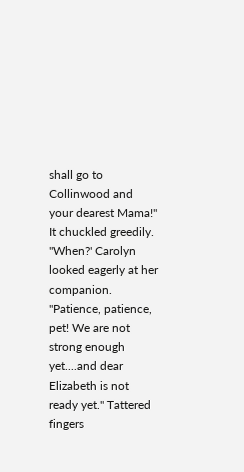shall go to Collinwood and your dearest Mama!" It chuckled greedily. "When?' Carolyn looked eagerly at her companion. "Patience, patience, pet! We are not strong enough yet....and dear Elizabeth is not ready yet." Tattered fingers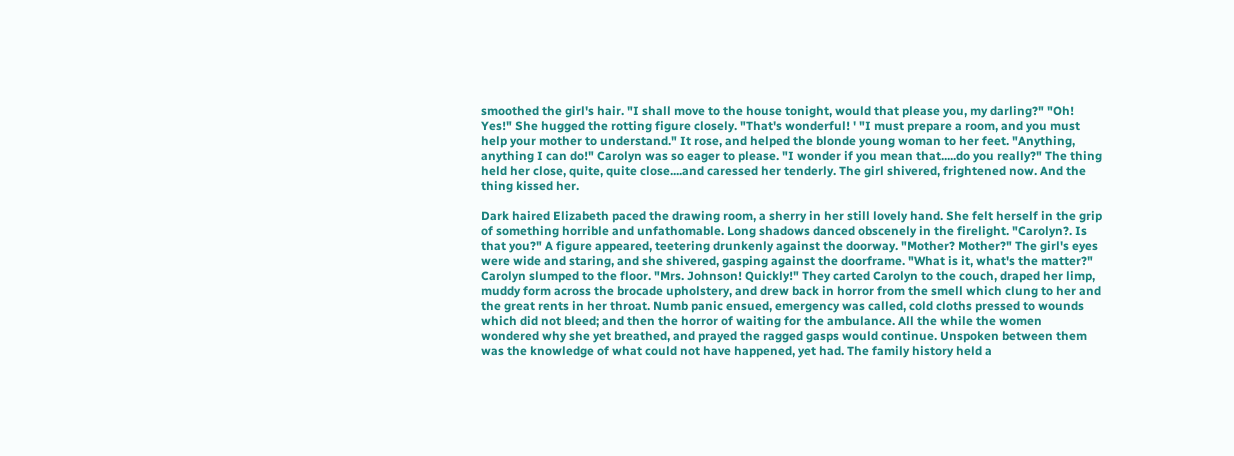smoothed the girl's hair. "I shall move to the house tonight, would that please you, my darling?" "Oh! Yes!" She hugged the rotting figure closely. "That's wonderful! ' "I must prepare a room, and you must help your mother to understand." It rose, and helped the blonde young woman to her feet. "Anything, anything I can do!" Carolyn was so eager to please. "I wonder if you mean that.....do you really?" The thing held her close, quite, quite close....and caressed her tenderly. The girl shivered, frightened now. And the thing kissed her.

Dark haired Elizabeth paced the drawing room, a sherry in her still lovely hand. She felt herself in the grip of something horrible and unfathomable. Long shadows danced obscenely in the firelight. "Carolyn?. Is that you?" A figure appeared, teetering drunkenly against the doorway. "Mother? Mother?" The girl's eyes were wide and staring, and she shivered, gasping against the doorframe. "What is it, what's the matter?" Carolyn slumped to the floor. "Mrs. Johnson! Quickly!" They carted Carolyn to the couch, draped her limp, muddy form across the brocade upholstery, and drew back in horror from the smell which clung to her and the great rents in her throat. Numb panic ensued, emergency was called, cold cloths pressed to wounds which did not bleed; and then the horror of waiting for the ambulance. All the while the women wondered why she yet breathed, and prayed the ragged gasps would continue. Unspoken between them was the knowledge of what could not have happened, yet had. The family history held a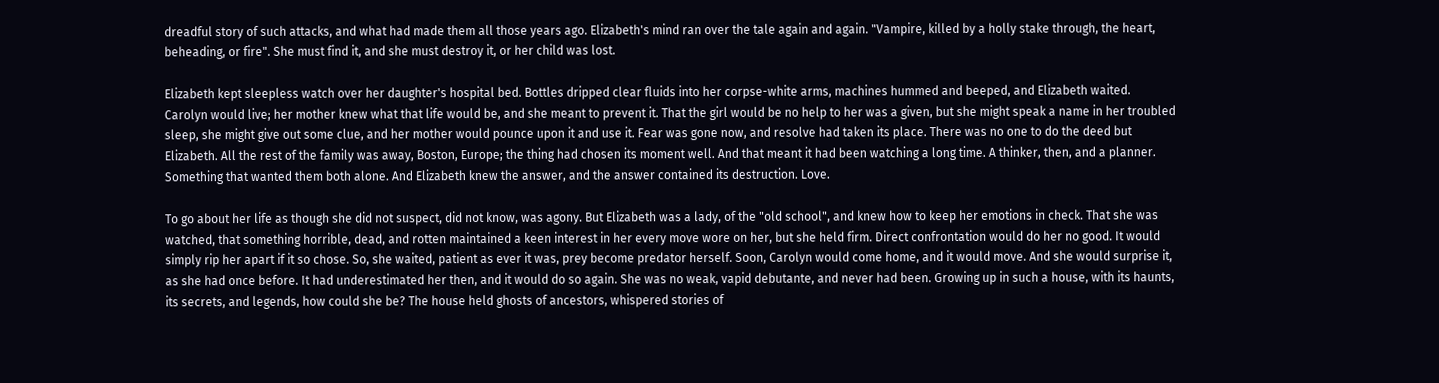dreadful story of such attacks, and what had made them all those years ago. Elizabeth's mind ran over the tale again and again. "Vampire, killed by a holly stake through, the heart, beheading, or fire". She must find it, and she must destroy it, or her child was lost.

Elizabeth kept sleepless watch over her daughter's hospital bed. Bottles dripped clear fluids into her corpse-white arms, machines hummed and beeped, and Elizabeth waited. Carolyn would live; her mother knew what that life would be, and she meant to prevent it. That the girl would be no help to her was a given, but she might speak a name in her troubled sleep, she might give out some clue, and her mother would pounce upon it and use it. Fear was gone now, and resolve had taken its place. There was no one to do the deed but Elizabeth. All the rest of the family was away, Boston, Europe; the thing had chosen its moment well. And that meant it had been watching a long time. A thinker, then, and a planner. Something that wanted them both alone. And Elizabeth knew the answer, and the answer contained its destruction. Love.

To go about her life as though she did not suspect, did not know, was agony. But Elizabeth was a lady, of the "old school", and knew how to keep her emotions in check. That she was watched, that something horrible, dead, and rotten maintained a keen interest in her every move wore on her, but she held firm. Direct confrontation would do her no good. It would simply rip her apart if it so chose. So, she waited, patient as ever it was, prey become predator herself. Soon, Carolyn would come home, and it would move. And she would surprise it, as she had once before. It had underestimated her then, and it would do so again. She was no weak, vapid debutante, and never had been. Growing up in such a house, with its haunts, its secrets, and legends, how could she be? The house held ghosts of ancestors, whispered stories of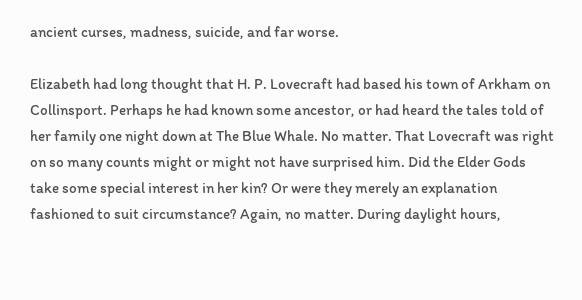ancient curses, madness, suicide, and far worse.

Elizabeth had long thought that H. P. Lovecraft had based his town of Arkham on Collinsport. Perhaps he had known some ancestor, or had heard the tales told of her family one night down at The Blue Whale. No matter. That Lovecraft was right on so many counts might or might not have surprised him. Did the Elder Gods take some special interest in her kin? Or were they merely an explanation fashioned to suit circumstance? Again, no matter. During daylight hours,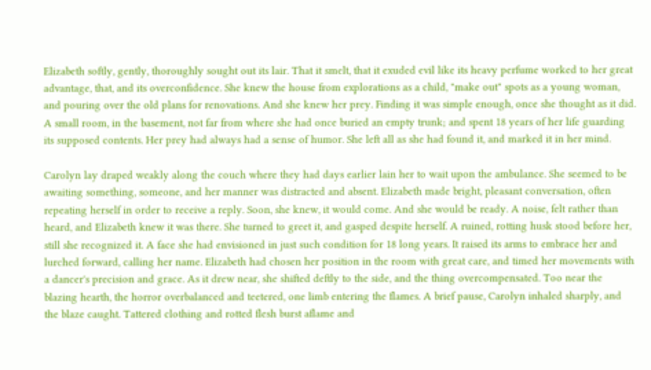Elizabeth softly, gently, thoroughly sought out its lair. That it smelt, that it exuded evil like its heavy perfume worked to her great advantage, that, and its overconfidence. She knew the house from explorations as a child, "make out" spots as a young woman, and pouring over the old plans for renovations. And she knew her prey. Finding it was simple enough, once she thought as it did. A small room, in the basement, not far from where she had once buried an empty trunk; and spent 18 years of her life guarding its supposed contents. Her prey had always had a sense of humor. She left all as she had found it, and marked it in her mind.

Carolyn lay draped weakly along the couch where they had days earlier lain her to wait upon the ambulance. She seemed to be awaiting something, someone, and her manner was distracted and absent. Elizabeth made bright, pleasant conversation, often repeating herself in order to receive a reply. Soon, she knew, it would come. And she would be ready. A noise, felt rather than heard, and Elizabeth knew it was there. She turned to greet it, and gasped despite herself. A ruined, rotting husk stood before her, still she recognized it. A face she had envisioned in just such condition for 18 long years. It raised its arms to embrace her and lurched forward, calling her name. Elizabeth had chosen her position in the room with great care, and timed her movements with a dancer's precision and grace. As it drew near, she shifted deftly to the side, and the thing overcompensated. Too near the blazing hearth, the horror overbalanced and teetered, one limb entering the flames. A brief pause, Carolyn inhaled sharply, and the blaze caught. Tattered clothing and rotted flesh burst aflame and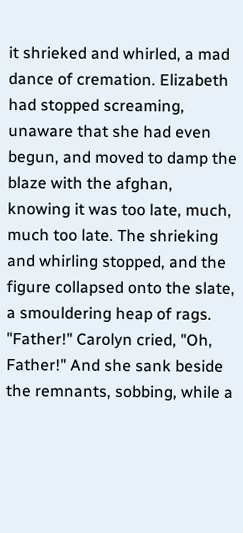it shrieked and whirled, a mad dance of cremation. Elizabeth had stopped screaming, unaware that she had even begun, and moved to damp the blaze with the afghan, knowing it was too late, much, much too late. The shrieking and whirling stopped, and the figure collapsed onto the slate, a smouldering heap of rags. "Father!" Carolyn cried, "Oh, Father!" And she sank beside the remnants, sobbing, while a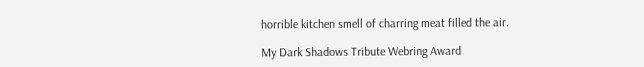horrible kitchen smell of charring meat filled the air.

My Dark Shadows Tribute Webring Award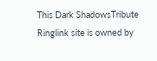This Dark ShadowsTribute Ringlink site is owned by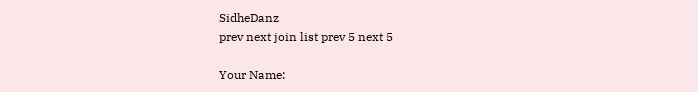SidheDanz
prev next join list prev 5 next 5

Your Name: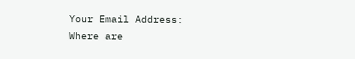Your Email Address:
Where are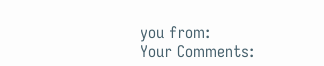you from:
Your Comments: